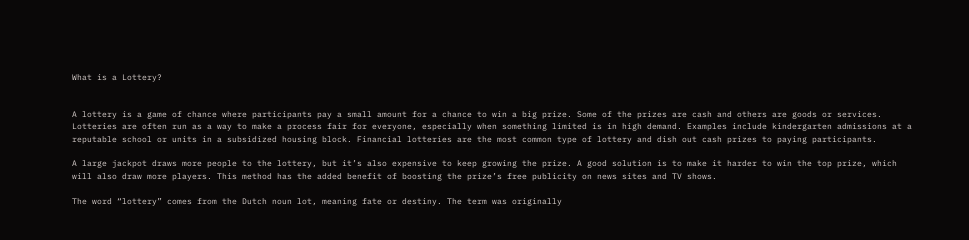What is a Lottery?


A lottery is a game of chance where participants pay a small amount for a chance to win a big prize. Some of the prizes are cash and others are goods or services. Lotteries are often run as a way to make a process fair for everyone, especially when something limited is in high demand. Examples include kindergarten admissions at a reputable school or units in a subsidized housing block. Financial lotteries are the most common type of lottery and dish out cash prizes to paying participants.

A large jackpot draws more people to the lottery, but it’s also expensive to keep growing the prize. A good solution is to make it harder to win the top prize, which will also draw more players. This method has the added benefit of boosting the prize’s free publicity on news sites and TV shows.

The word “lottery” comes from the Dutch noun lot, meaning fate or destiny. The term was originally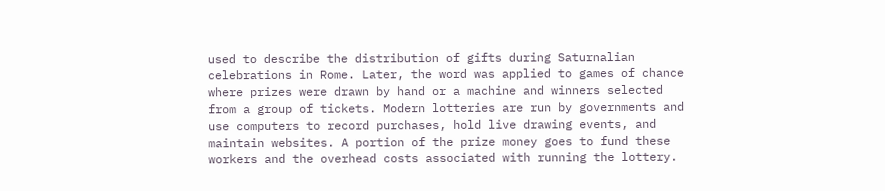used to describe the distribution of gifts during Saturnalian celebrations in Rome. Later, the word was applied to games of chance where prizes were drawn by hand or a machine and winners selected from a group of tickets. Modern lotteries are run by governments and use computers to record purchases, hold live drawing events, and maintain websites. A portion of the prize money goes to fund these workers and the overhead costs associated with running the lottery.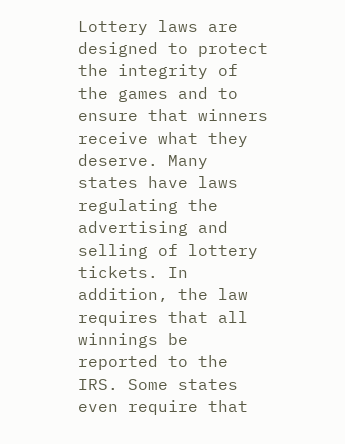Lottery laws are designed to protect the integrity of the games and to ensure that winners receive what they deserve. Many states have laws regulating the advertising and selling of lottery tickets. In addition, the law requires that all winnings be reported to the IRS. Some states even require that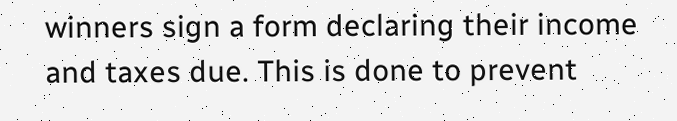winners sign a form declaring their income and taxes due. This is done to prevent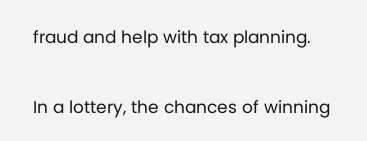fraud and help with tax planning.

In a lottery, the chances of winning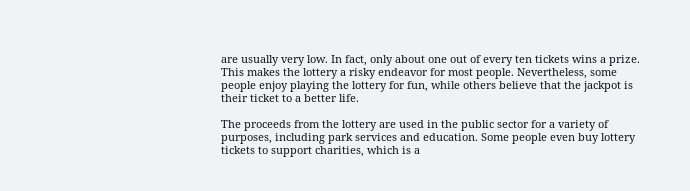are usually very low. In fact, only about one out of every ten tickets wins a prize. This makes the lottery a risky endeavor for most people. Nevertheless, some people enjoy playing the lottery for fun, while others believe that the jackpot is their ticket to a better life.

The proceeds from the lottery are used in the public sector for a variety of purposes, including park services and education. Some people even buy lottery tickets to support charities, which is a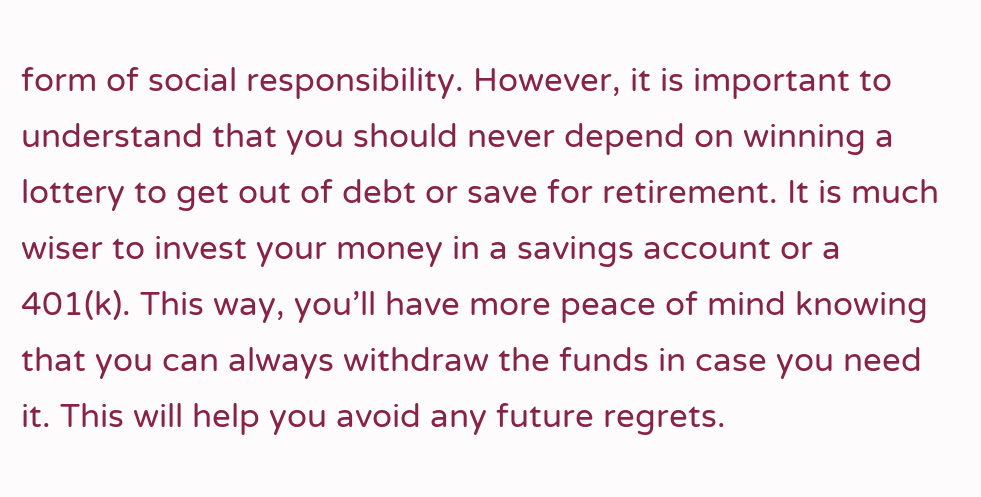form of social responsibility. However, it is important to understand that you should never depend on winning a lottery to get out of debt or save for retirement. It is much wiser to invest your money in a savings account or a 401(k). This way, you’ll have more peace of mind knowing that you can always withdraw the funds in case you need it. This will help you avoid any future regrets.